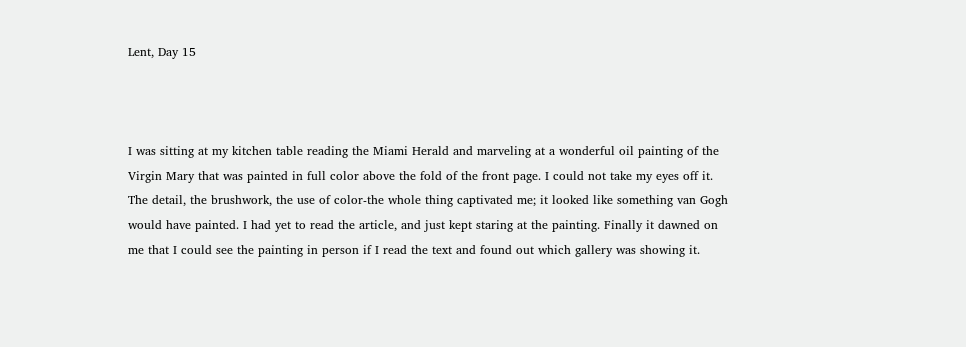Lent, Day 15



I was sitting at my kitchen table reading the Miami Herald and marveling at a wonderful oil painting of the Virgin Mary that was painted in full color above the fold of the front page. I could not take my eyes off it. The detail, the brushwork, the use of color-the whole thing captivated me; it looked like something van Gogh would have painted. I had yet to read the article, and just kept staring at the painting. Finally it dawned on me that I could see the painting in person if I read the text and found out which gallery was showing it.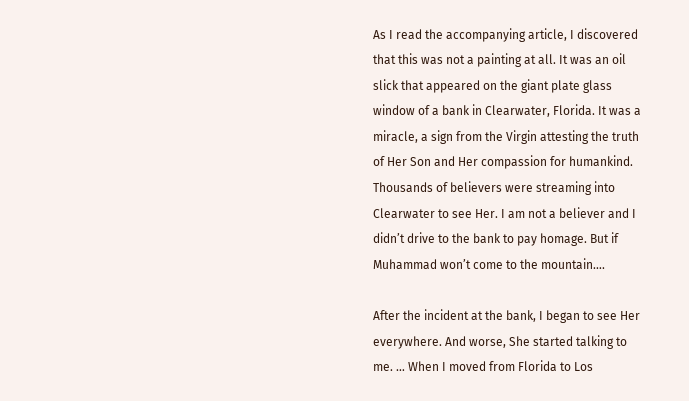As I read the accompanying article, I discovered that this was not a painting at all. It was an oil slick that appeared on the giant plate glass window of a bank in Clearwater, Florida. It was a miracle, a sign from the Virgin attesting the truth of Her Son and Her compassion for humankind. Thousands of believers were streaming into Clearwater to see Her. I am not a believer and I didn’t drive to the bank to pay homage. But if Muhammad won’t come to the mountain….

After the incident at the bank, I began to see Her everywhere. And worse, She started talking to me. … When I moved from Florida to Los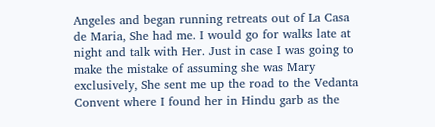Angeles and began running retreats out of La Casa de Maria, She had me. I would go for walks late at night and talk with Her. Just in case I was going to make the mistake of assuming she was Mary exclusively, She sent me up the road to the Vedanta Convent where I found her in Hindu garb as the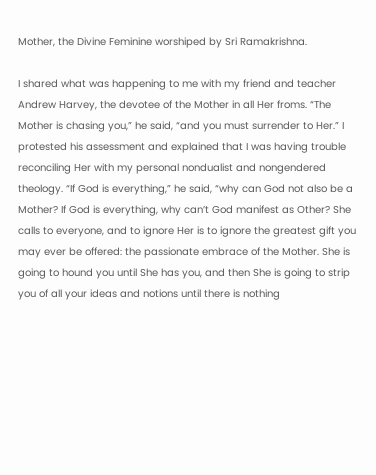Mother, the Divine Feminine worshiped by Sri Ramakrishna.

I shared what was happening to me with my friend and teacher Andrew Harvey, the devotee of the Mother in all Her froms. “The Mother is chasing you,” he said, “and you must surrender to Her.” I protested his assessment and explained that I was having trouble reconciling Her with my personal nondualist and nongendered theology. “If God is everything,” he said, “why can God not also be a Mother? If God is everything, why can’t God manifest as Other? She calls to everyone, and to ignore Her is to ignore the greatest gift you may ever be offered: the passionate embrace of the Mother. She is going to hound you until She has you, and then She is going to strip you of all your ideas and notions until there is nothing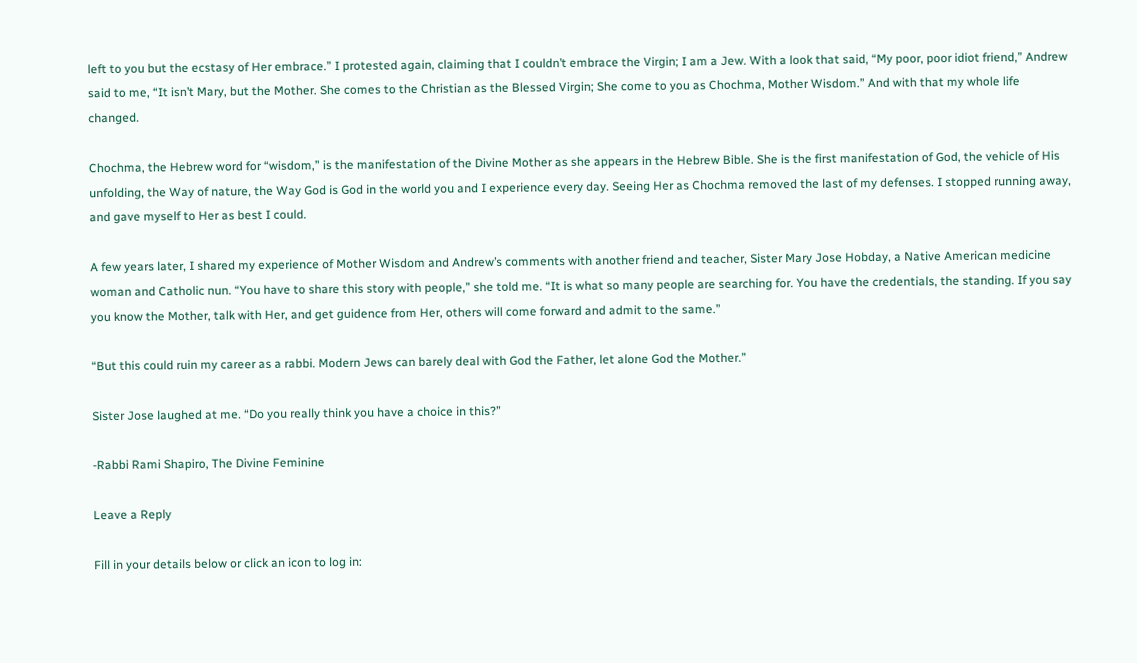left to you but the ecstasy of Her embrace.” I protested again, claiming that I couldn’t embrace the Virgin; I am a Jew. With a look that said, “My poor, poor idiot friend,” Andrew said to me, “It isn’t Mary, but the Mother. She comes to the Christian as the Blessed Virgin; She come to you as Chochma, Mother Wisdom.” And with that my whole life changed.

Chochma, the Hebrew word for “wisdom,” is the manifestation of the Divine Mother as she appears in the Hebrew Bible. She is the first manifestation of God, the vehicle of His unfolding, the Way of nature, the Way God is God in the world you and I experience every day. Seeing Her as Chochma removed the last of my defenses. I stopped running away, and gave myself to Her as best I could.

A few years later, I shared my experience of Mother Wisdom and Andrew’s comments with another friend and teacher, Sister Mary Jose Hobday, a Native American medicine woman and Catholic nun. “You have to share this story with people,” she told me. “It is what so many people are searching for. You have the credentials, the standing. If you say you know the Mother, talk with Her, and get guidence from Her, others will come forward and admit to the same.”

“But this could ruin my career as a rabbi. Modern Jews can barely deal with God the Father, let alone God the Mother.”

Sister Jose laughed at me. “Do you really think you have a choice in this?”

-Rabbi Rami Shapiro, The Divine Feminine

Leave a Reply

Fill in your details below or click an icon to log in: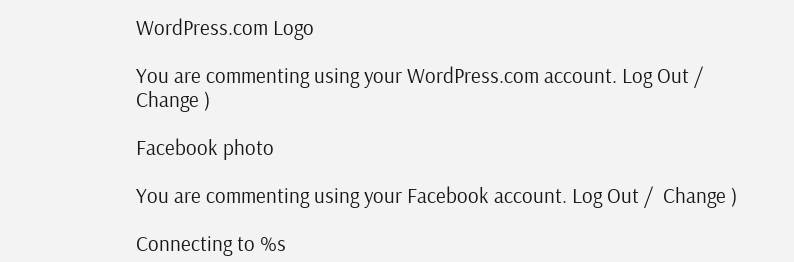WordPress.com Logo

You are commenting using your WordPress.com account. Log Out /  Change )

Facebook photo

You are commenting using your Facebook account. Log Out /  Change )

Connecting to %s